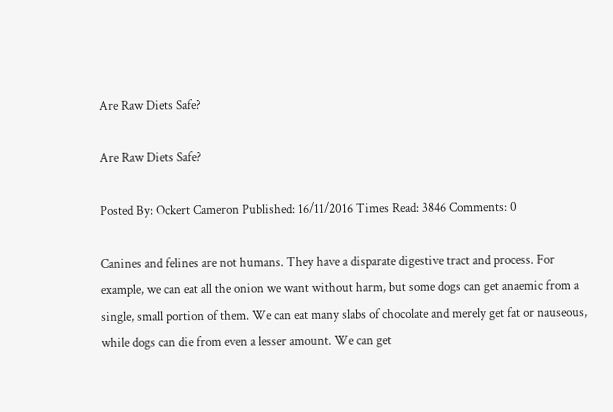Are Raw Diets Safe?

Are Raw Diets Safe?

Posted By: Ockert Cameron Published: 16/11/2016 Times Read: 3846 Comments: 0

Canines and felines are not humans. They have a disparate digestive tract and process. For example, we can eat all the onion we want without harm, but some dogs can get anaemic from a single, small portion of them. We can eat many slabs of chocolate and merely get fat or nauseous, while dogs can die from even a lesser amount. We can get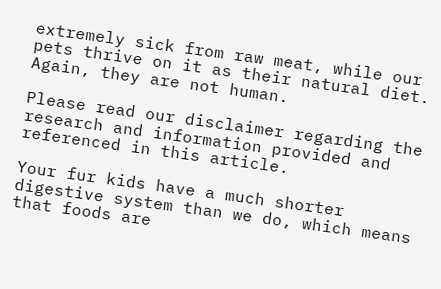extremely sick from raw meat, while our pets thrive on it as their natural diet. Again, they are not human.

Please read our disclaimer regarding the research and information provided and referenced in this article.

Your fur kids have a much shorter digestive system than we do, which means that foods are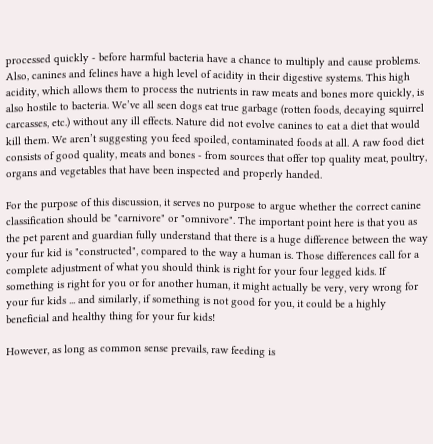processed quickly - before harmful bacteria have a chance to multiply and cause problems. Also, canines and felines have a high level of acidity in their digestive systems. This high acidity, which allows them to process the nutrients in raw meats and bones more quickly, is also hostile to bacteria. We’ve all seen dogs eat true garbage (rotten foods, decaying squirrel carcasses, etc.) without any ill effects. Nature did not evolve canines to eat a diet that would kill them. We aren’t suggesting you feed spoiled, contaminated foods at all. A raw food diet consists of good quality, meats and bones - from sources that offer top quality meat, poultry, organs and vegetables that have been inspected and properly handed.

For the purpose of this discussion, it serves no purpose to argue whether the correct canine classification should be "carnivore" or "omnivore". The important point here is that you as the pet parent and guardian fully understand that there is a huge difference between the way your fur kid is "constructed", compared to the way a human is. Those differences call for a complete adjustment of what you should think is right for your four legged kids. If something is right for you or for another human, it might actually be very, very wrong for your fur kids ... and similarly, if something is not good for you, it could be a highly beneficial and healthy thing for your fur kids!

However, as long as common sense prevails, raw feeding is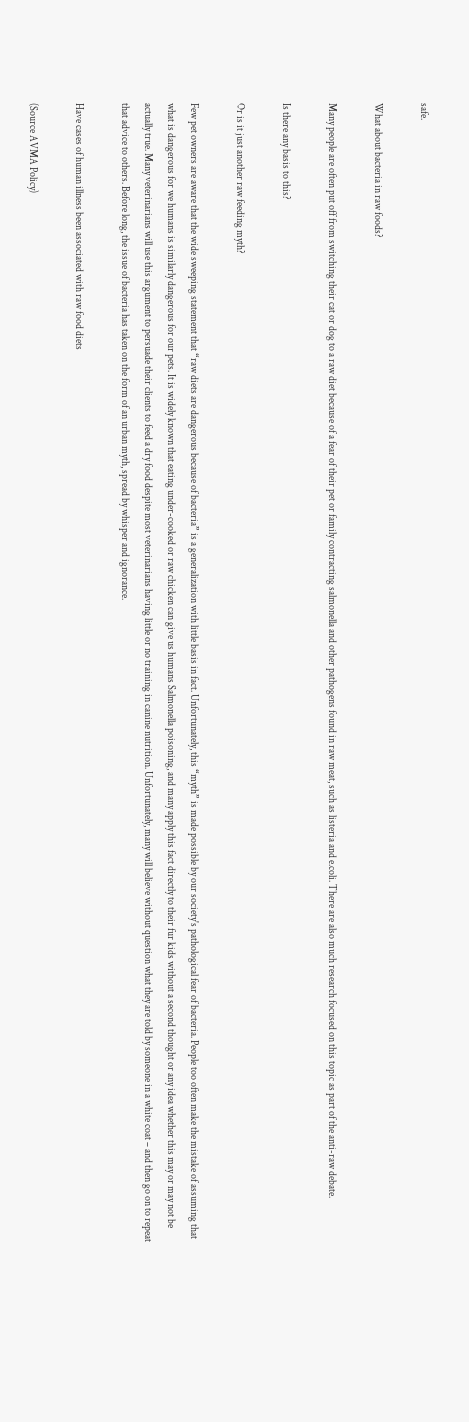safe.

What about bacteria in raw foods?

Many people are often put off from switching their cat or dog to a raw diet because of a fear of their pet or family contracting salmonella and other pathogens found in raw meat, such as listeria and e.coli. There are also much research focused on this topic as part of the anti-raw debate.

Is there any basis to this?

Or is it just another raw feeding myth?

Few pet owners are aware that the wide sweeping statement that “raw diets are dangerous because of bacteria” is a generalization with little basis in fact. Unfortunately, this “myth” is made possible by our society's pathological fear of bacteria. People too often make the mistake of assuming that what is dangerous for we humans is similarly dangerous for our pets. It is widely known that eating under-cooked or raw chicken can give us humans Salmonella poisoning, and many apply this fact directly to their fur kids without a second thought or any idea whether this may or may not be actually true. Many veterinarians will use this argument to persuade their clients to feed a dry food despite most veterinarians having little or no training in canine nutrition. Unfortunately, many will believe without question what they are told by someone in a white coat – and then go on to repeat that advice to others. Before long, the issue of bacteria has taken on the form of an urban myth, spread by whisper and ignorance.

Have cases of human illness been associated with raw food diets

(Source AVMA Policy)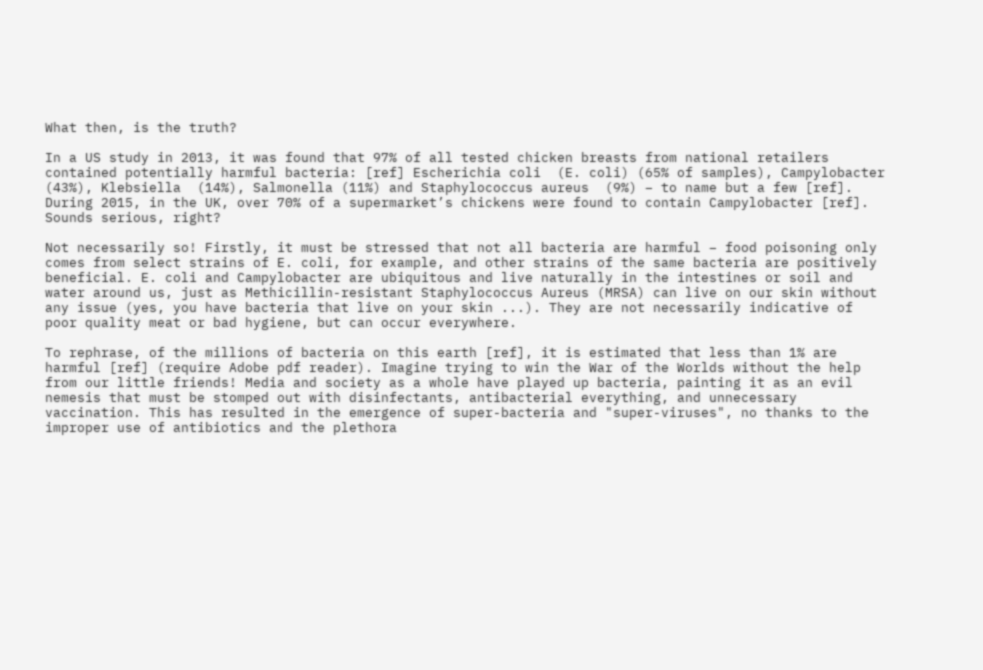What then, is the truth?

In a US study in 2013, it was found that 97% of all tested chicken breasts from national retailers contained potentially harmful bacteria: [ref] Escherichia coli  (E. coli) (65% of samples), Campylobacter (43%), Klebsiella  (14%), Salmonella (11%) and Staphylococcus aureus  (9%) – to name but a few [ref]. During 2015, in the UK, over 70% of a supermarket’s chickens were found to contain Campylobacter [ref]. Sounds serious, right?

Not necessarily so! Firstly, it must be stressed that not all bacteria are harmful – food poisoning only comes from select strains of E. coli, for example, and other strains of the same bacteria are positively beneficial. E. coli and Campylobacter are ubiquitous and live naturally in the intestines or soil and water around us, just as Methicillin-resistant Staphylococcus Aureus (MRSA) can live on our skin without any issue (yes, you have bacteria that live on your skin ...). They are not necessarily indicative of poor quality meat or bad hygiene, but can occur everywhere.

To rephrase, of the millions of bacteria on this earth [ref], it is estimated that less than 1% are harmful [ref] (require Adobe pdf reader). Imagine trying to win the War of the Worlds without the help from our little friends! Media and society as a whole have played up bacteria, painting it as an evil nemesis that must be stomped out with disinfectants, antibacterial everything, and unnecessary vaccination. This has resulted in the emergence of super-bacteria and "super-viruses", no thanks to the improper use of antibiotics and the plethora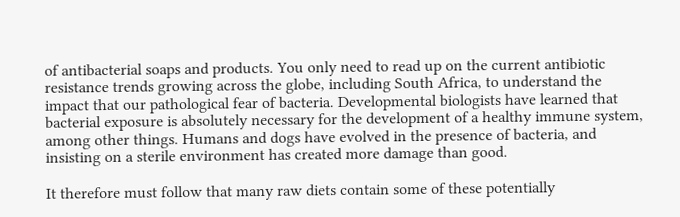of antibacterial soaps and products. You only need to read up on the current antibiotic resistance trends growing across the globe, including South Africa, to understand the impact that our pathological fear of bacteria. Developmental biologists have learned that bacterial exposure is absolutely necessary for the development of a healthy immune system, among other things. Humans and dogs have evolved in the presence of bacteria, and insisting on a sterile environment has created more damage than good.

It therefore must follow that many raw diets contain some of these potentially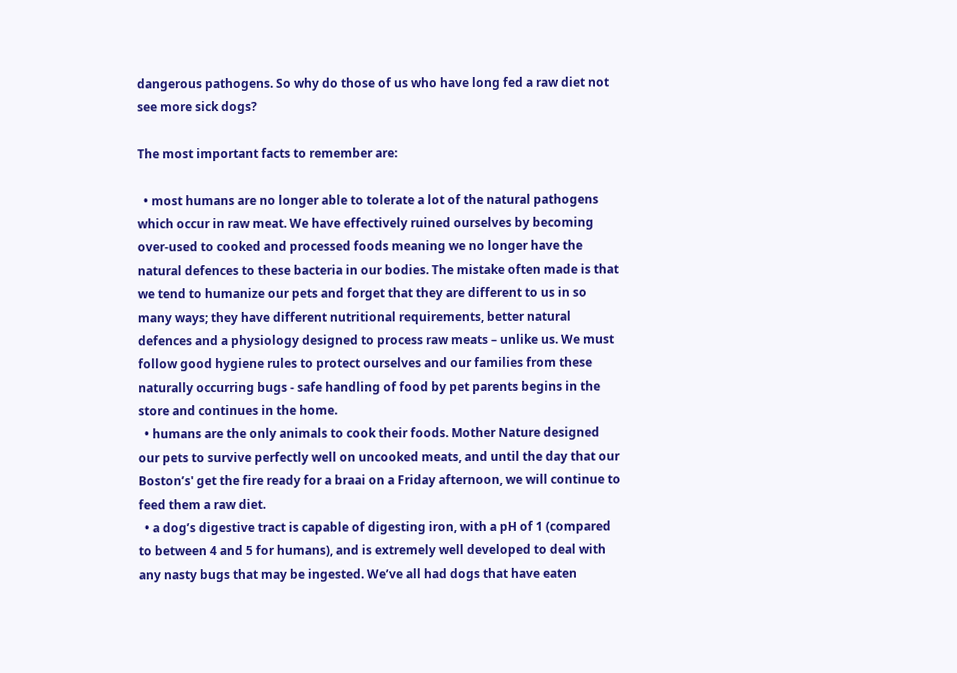dangerous pathogens. So why do those of us who have long fed a raw diet not see more sick dogs?

The most important facts to remember are:

  • most humans are no longer able to tolerate a lot of the natural pathogens which occur in raw meat. We have effectively ruined ourselves by becoming over-used to cooked and processed foods meaning we no longer have the natural defences to these bacteria in our bodies. The mistake often made is that we tend to humanize our pets and forget that they are different to us in so many ways; they have different nutritional requirements, better natural defences and a physiology designed to process raw meats – unlike us. We must follow good hygiene rules to protect ourselves and our families from these naturally occurring bugs - safe handling of food by pet parents begins in the store and continues in the home.
  • humans are the only animals to cook their foods. Mother Nature designed our pets to survive perfectly well on uncooked meats, and until the day that our Boston’s' get the fire ready for a braai on a Friday afternoon, we will continue to feed them a raw diet.
  • a dog’s digestive tract is capable of digesting iron, with a pH of 1 (compared to between 4 and 5 for humans), and is extremely well developed to deal with any nasty bugs that may be ingested. We’ve all had dogs that have eaten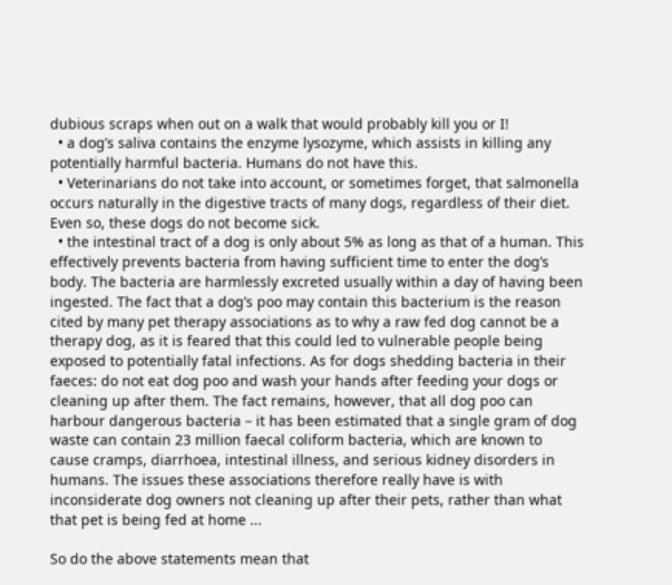dubious scraps when out on a walk that would probably kill you or I!
  • a dog’s saliva contains the enzyme lysozyme, which assists in killing any potentially harmful bacteria. Humans do not have this.
  • Veterinarians do not take into account, or sometimes forget, that salmonella occurs naturally in the digestive tracts of many dogs, regardless of their diet. Even so, these dogs do not become sick.
  • the intestinal tract of a dog is only about 5% as long as that of a human. This effectively prevents bacteria from having sufficient time to enter the dog’s body. The bacteria are harmlessly excreted usually within a day of having been ingested. The fact that a dog’s poo may contain this bacterium is the reason cited by many pet therapy associations as to why a raw fed dog cannot be a therapy dog, as it is feared that this could led to vulnerable people being exposed to potentially fatal infections. As for dogs shedding bacteria in their faeces: do not eat dog poo and wash your hands after feeding your dogs or cleaning up after them. The fact remains, however, that all dog poo can harbour dangerous bacteria – it has been estimated that a single gram of dog waste can contain 23 million faecal coliform bacteria, which are known to cause cramps, diarrhoea, intestinal illness, and serious kidney disorders in humans. The issues these associations therefore really have is with inconsiderate dog owners not cleaning up after their pets, rather than what that pet is being fed at home ...

So do the above statements mean that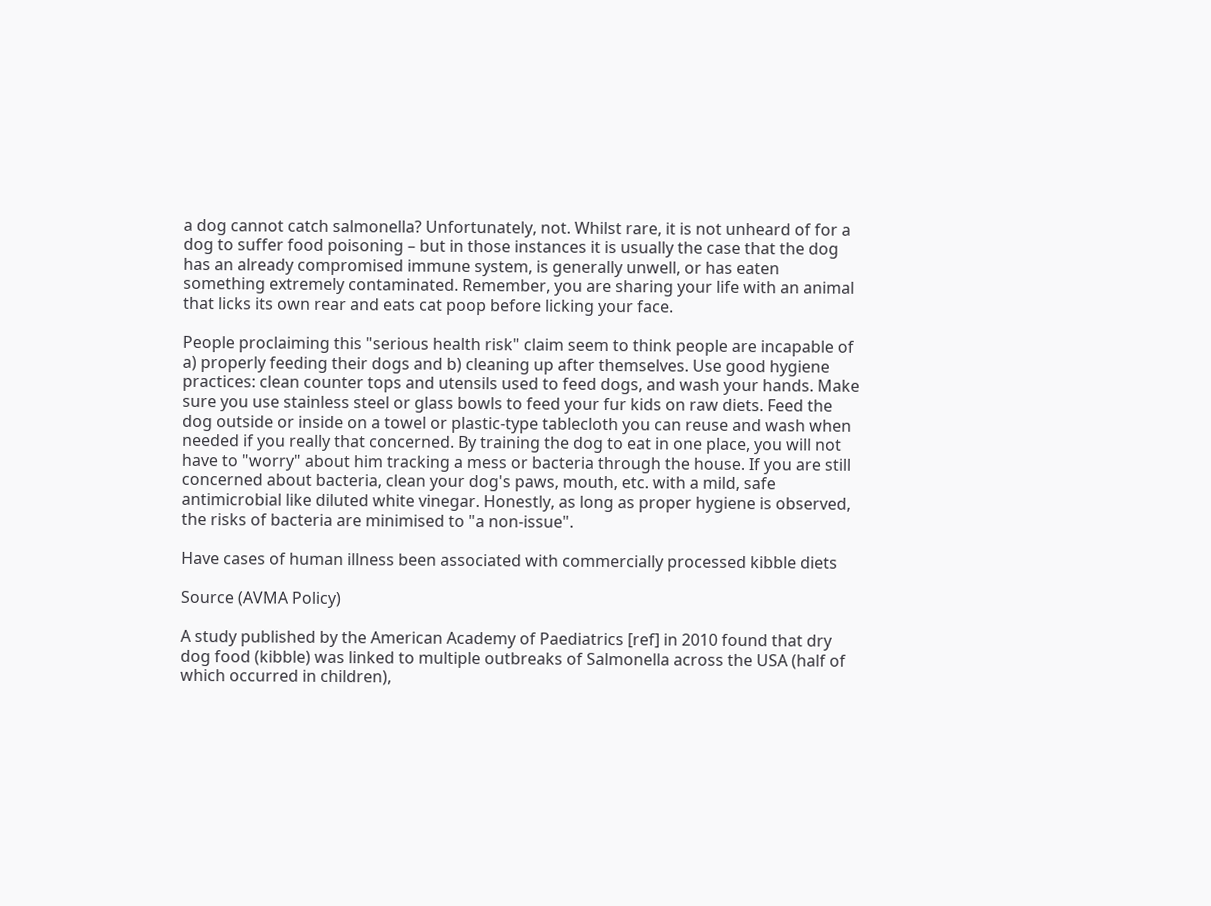a dog cannot catch salmonella? Unfortunately, not. Whilst rare, it is not unheard of for a dog to suffer food poisoning – but in those instances it is usually the case that the dog has an already compromised immune system, is generally unwell, or has eaten something extremely contaminated. Remember, you are sharing your life with an animal that licks its own rear and eats cat poop before licking your face.

People proclaiming this "serious health risk" claim seem to think people are incapable of a) properly feeding their dogs and b) cleaning up after themselves. Use good hygiene practices: clean counter tops and utensils used to feed dogs, and wash your hands. Make sure you use stainless steel or glass bowls to feed your fur kids on raw diets. Feed the dog outside or inside on a towel or plastic-type tablecloth you can reuse and wash when needed if you really that concerned. By training the dog to eat in one place, you will not have to "worry" about him tracking a mess or bacteria through the house. If you are still concerned about bacteria, clean your dog's paws, mouth, etc. with a mild, safe antimicrobial like diluted white vinegar. Honestly, as long as proper hygiene is observed, the risks of bacteria are minimised to "a non-issue".

Have cases of human illness been associated with commercially processed kibble diets

Source (AVMA Policy)

A study published by the American Academy of Paediatrics [ref] in 2010 found that dry dog food (kibble) was linked to multiple outbreaks of Salmonella across the USA (half of which occurred in children),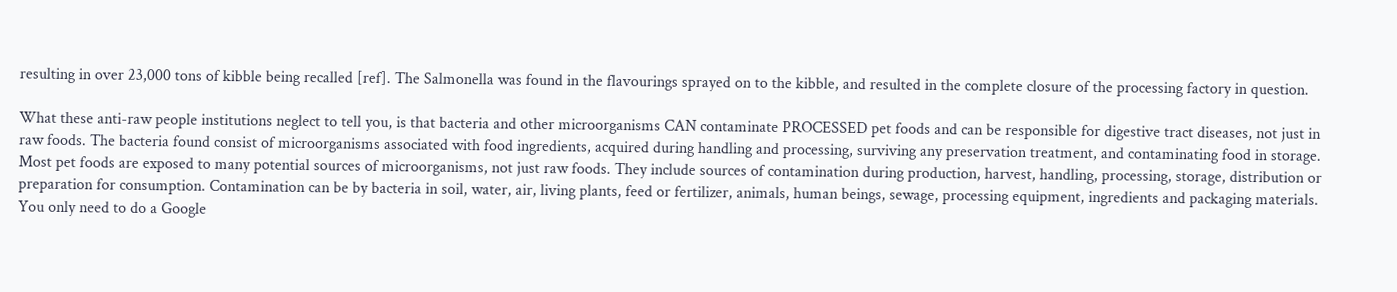resulting in over 23,000 tons of kibble being recalled [ref]. The Salmonella was found in the flavourings sprayed on to the kibble, and resulted in the complete closure of the processing factory in question.

What these anti-raw people institutions neglect to tell you, is that bacteria and other microorganisms CAN contaminate PROCESSED pet foods and can be responsible for digestive tract diseases, not just in raw foods. The bacteria found consist of microorganisms associated with food ingredients, acquired during handling and processing, surviving any preservation treatment, and contaminating food in storage. Most pet foods are exposed to many potential sources of microorganisms, not just raw foods. They include sources of contamination during production, harvest, handling, processing, storage, distribution or preparation for consumption. Contamination can be by bacteria in soil, water, air, living plants, feed or fertilizer, animals, human beings, sewage, processing equipment, ingredients and packaging materials. You only need to do a Google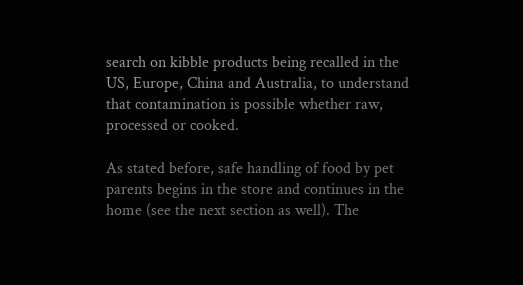search on kibble products being recalled in the US, Europe, China and Australia, to understand that contamination is possible whether raw, processed or cooked.

As stated before, safe handling of food by pet parents begins in the store and continues in the home (see the next section as well). The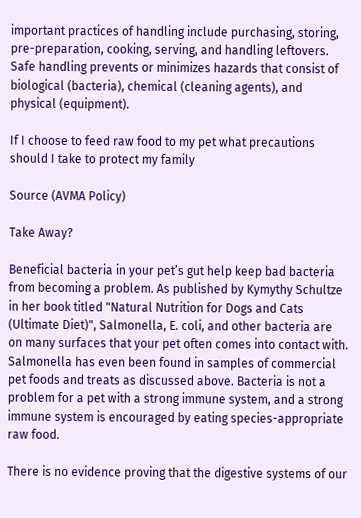important practices of handling include purchasing, storing, pre-preparation, cooking, serving, and handling leftovers. Safe handling prevents or minimizes hazards that consist of biological (bacteria), chemical (cleaning agents), and physical (equipment).

If I choose to feed raw food to my pet what precautions should I take to protect my family

Source (AVMA Policy)

Take Away?

Beneficial bacteria in your pet’s gut help keep bad bacteria from becoming a problem. As published by Kymythy Schultze in her book titled "Natural Nutrition for Dogs and Cats (Ultimate Diet)", Salmonella, E. coli, and other bacteria are on many surfaces that your pet often comes into contact with. Salmonella has even been found in samples of commercial pet foods and treats as discussed above. Bacteria is not a problem for a pet with a strong immune system, and a strong immune system is encouraged by eating species-appropriate raw food.

There is no evidence proving that the digestive systems of our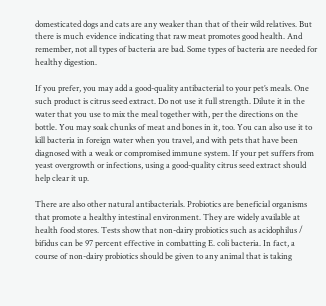domesticated dogs and cats are any weaker than that of their wild relatives. But there is much evidence indicating that raw meat promotes good health. And remember, not all types of bacteria are bad. Some types of bacteria are needed for healthy digestion.

If you prefer, you may add a good-quality antibacterial to your pet’s meals. One such product is citrus seed extract. Do not use it full strength. Dilute it in the water that you use to mix the meal together with, per the directions on the bottle. You may soak chunks of meat and bones in it, too. You can also use it to kill bacteria in foreign water when you travel, and with pets that have been diagnosed with a weak or compromised immune system. If your pet suffers from yeast overgrowth or infections, using a good-quality citrus seed extract should help clear it up.

There are also other natural antibacterials. Probiotics are beneficial organisms that promote a healthy intestinal environment. They are widely available at health food stores. Tests show that non-dairy probiotics such as acidophilus / bifidus can be 97 percent effective in combatting E. coli bacteria. In fact, a course of non-dairy probiotics should be given to any animal that is taking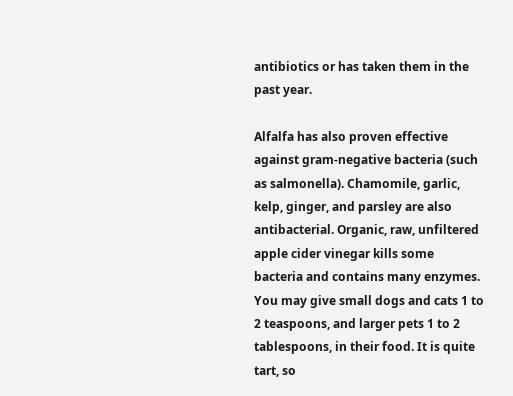antibiotics or has taken them in the past year.

Alfalfa has also proven effective against gram-negative bacteria (such as salmonella). Chamomile, garlic, kelp, ginger, and parsley are also antibacterial. Organic, raw, unfiltered apple cider vinegar kills some bacteria and contains many enzymes. You may give small dogs and cats 1 to 2 teaspoons, and larger pets 1 to 2 tablespoons, in their food. It is quite tart, so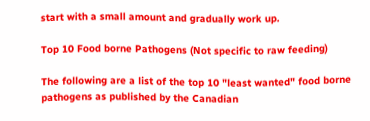start with a small amount and gradually work up.

Top 10 Food borne Pathogens (Not specific to raw feeding)

The following are a list of the top 10 "least wanted" food borne pathogens as published by the Canadian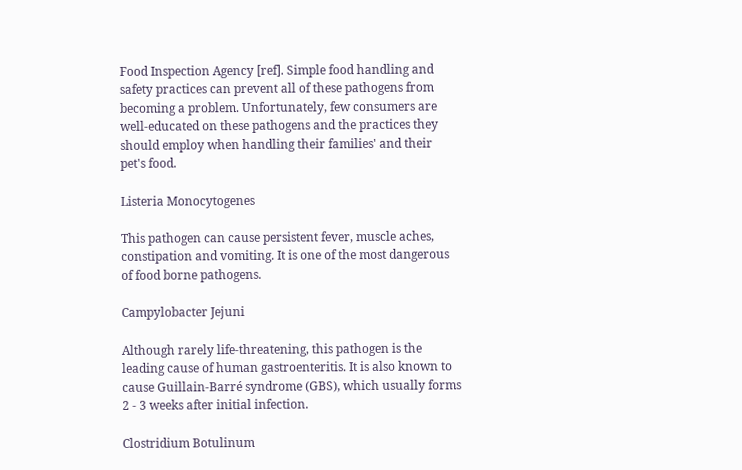Food Inspection Agency [ref]. Simple food handling and safety practices can prevent all of these pathogens from becoming a problem. Unfortunately, few consumers are well-educated on these pathogens and the practices they should employ when handling their families' and their pet's food.

Listeria Monocytogenes

This pathogen can cause persistent fever, muscle aches, constipation and vomiting. It is one of the most dangerous of food borne pathogens.

Campylobacter Jejuni

Although rarely life-threatening, this pathogen is the leading cause of human gastroenteritis. It is also known to cause Guillain-Barré syndrome (GBS), which usually forms 2 - 3 weeks after initial infection.

Clostridium Botulinum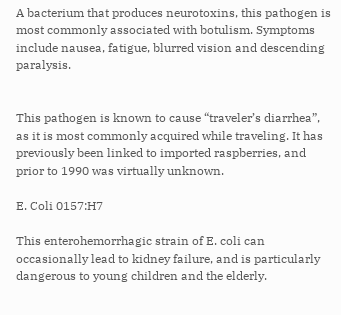A bacterium that produces neurotoxins, this pathogen is most commonly associated with botulism. Symptoms include nausea, fatigue, blurred vision and descending paralysis.


This pathogen is known to cause “traveler’s diarrhea”, as it is most commonly acquired while traveling. It has previously been linked to imported raspberries, and prior to 1990 was virtually unknown.

E. Coli 0157:H7

This enterohemorrhagic strain of E. coli can occasionally lead to kidney failure, and is particularly dangerous to young children and the elderly.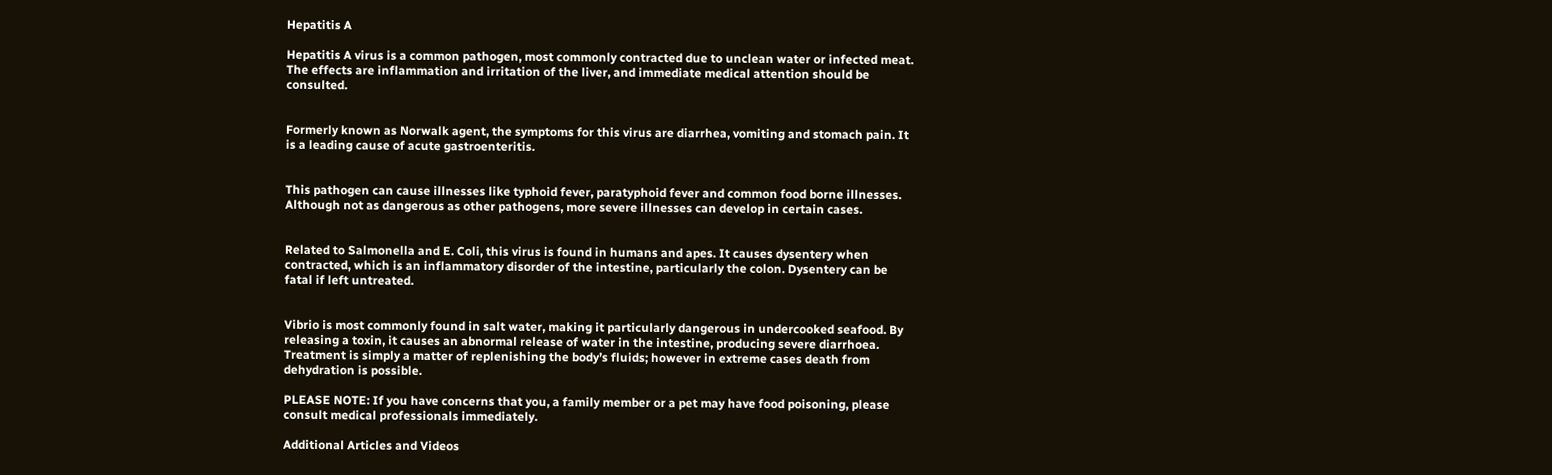Hepatitis A

Hepatitis A virus is a common pathogen, most commonly contracted due to unclean water or infected meat. The effects are inflammation and irritation of the liver, and immediate medical attention should be consulted.


Formerly known as Norwalk agent, the symptoms for this virus are diarrhea, vomiting and stomach pain. It is a leading cause of acute gastroenteritis.


This pathogen can cause illnesses like typhoid fever, paratyphoid fever and common food borne illnesses. Although not as dangerous as other pathogens, more severe illnesses can develop in certain cases.


Related to Salmonella and E. Coli, this virus is found in humans and apes. It causes dysentery when contracted, which is an inflammatory disorder of the intestine, particularly the colon. Dysentery can be fatal if left untreated.


Vibrio is most commonly found in salt water, making it particularly dangerous in undercooked seafood. By releasing a toxin, it causes an abnormal release of water in the intestine, producing severe diarrhoea. Treatment is simply a matter of replenishing the body’s fluids; however in extreme cases death from dehydration is possible.

PLEASE NOTE: If you have concerns that you, a family member or a pet may have food poisoning, please consult medical professionals immediately.

Additional Articles and Videos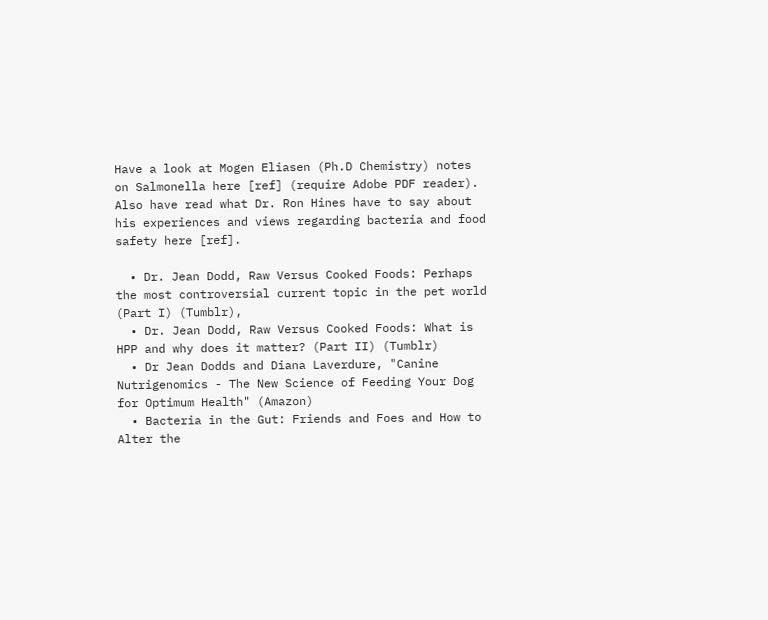Have a look at Mogen Eliasen (Ph.D Chemistry) notes on Salmonella here [ref] (require Adobe PDF reader). Also have read what Dr. Ron Hines have to say about his experiences and views regarding bacteria and food safety here [ref].

  • Dr. Jean Dodd, Raw Versus Cooked Foods: Perhaps the most controversial current topic in the pet world (Part I) (Tumblr),
  • Dr. Jean Dodd, Raw Versus Cooked Foods: What is HPP and why does it matter? (Part II) (Tumblr)
  • Dr Jean Dodds and Diana Laverdure, "Canine Nutrigenomics - The New Science of Feeding Your Dog for Optimum Health" (Amazon)
  • Bacteria in the Gut: Friends and Foes and How to Alter the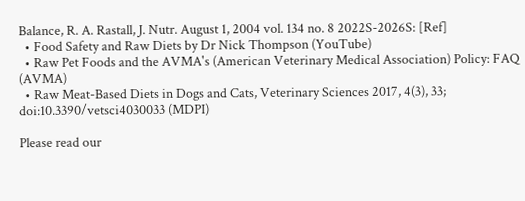Balance, R. A. Rastall, J. Nutr. August 1, 2004 vol. 134 no. 8 2022S-2026S: [Ref]
  • Food Safety and Raw Diets by Dr Nick Thompson (YouTube)
  • Raw Pet Foods and the AVMA's (American Veterinary Medical Association) Policy: FAQ (AVMA)
  • Raw Meat-Based Diets in Dogs and Cats, Veterinary Sciences 2017, 4(3), 33; doi:10.3390/vetsci4030033 (MDPI)

Please read our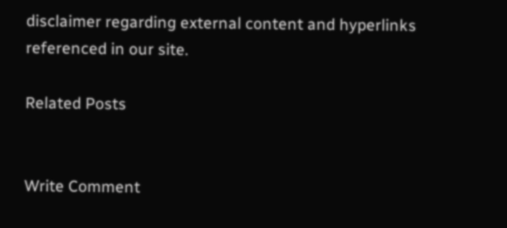disclaimer regarding external content and hyperlinks referenced in our site.

Related Posts


Write Comment